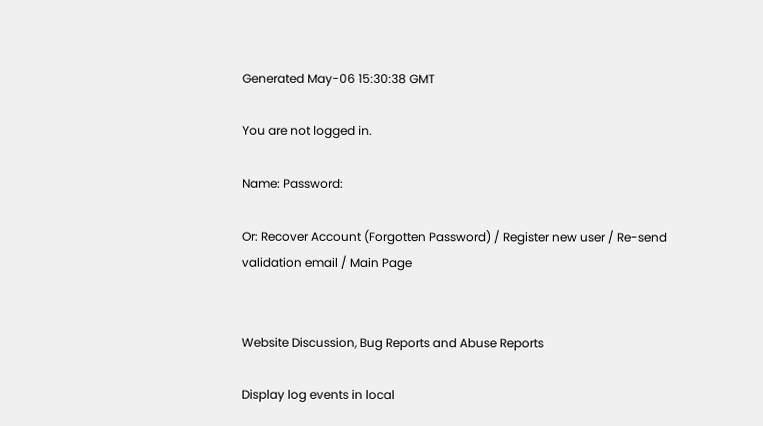Generated May-06 15:30:38 GMT

You are not logged in.

Name: Password:

Or: Recover Account (Forgotten Password) / Register new user / Re-send validation email / Main Page


Website Discussion, Bug Reports and Abuse Reports

Display log events in local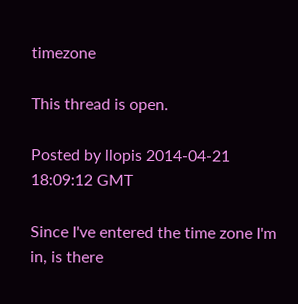timezone

This thread is open.

Posted by llopis 2014-04-21 18:09:12 GMT

Since I've entered the time zone I'm in, is there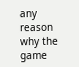any reason why the game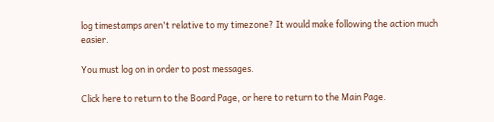log timestamps aren't relative to my timezone? It would make following the action much easier.

You must log on in order to post messages.

Click here to return to the Board Page, or here to return to the Main Page.